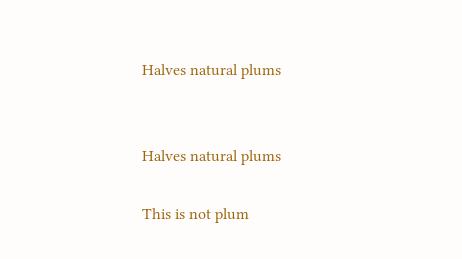Halves natural plums


Halves natural plums

This is not plum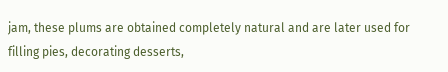jam, these plums are obtained completely natural and are later used for filling pies, decorating desserts,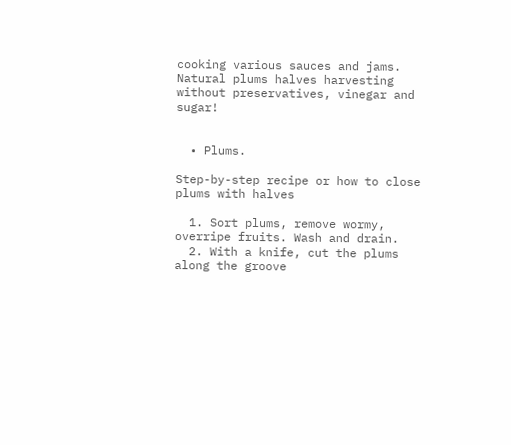cooking various sauces and jams. Natural plums halves harvesting without preservatives, vinegar and sugar!


  • Plums.

Step-by-step recipe or how to close plums with halves

  1. Sort plums, remove wormy, overripe fruits. Wash and drain.
  2. With a knife, cut the plums along the groove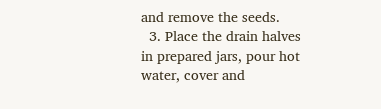and remove the seeds.
  3. Place the drain halves in prepared jars, pour hot water, cover and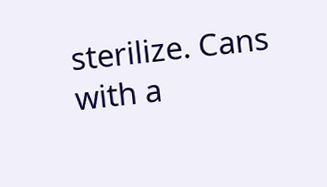sterilize. Cans with a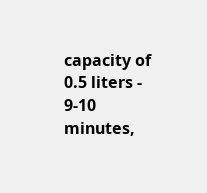capacity of 0.5 liters - 9-10 minutes,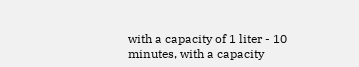with a capacity of 1 liter - 10 minutes, with a capacity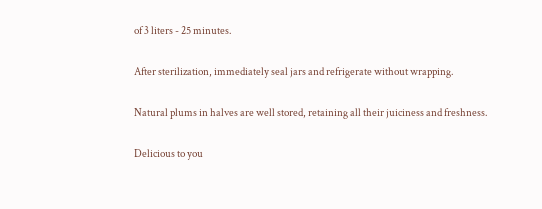of 3 liters - 25 minutes.

After sterilization, immediately seal jars and refrigerate without wrapping.

Natural plums in halves are well stored, retaining all their juiciness and freshness.

Delicious to you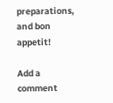preparations, and bon appetit!

Add a comment